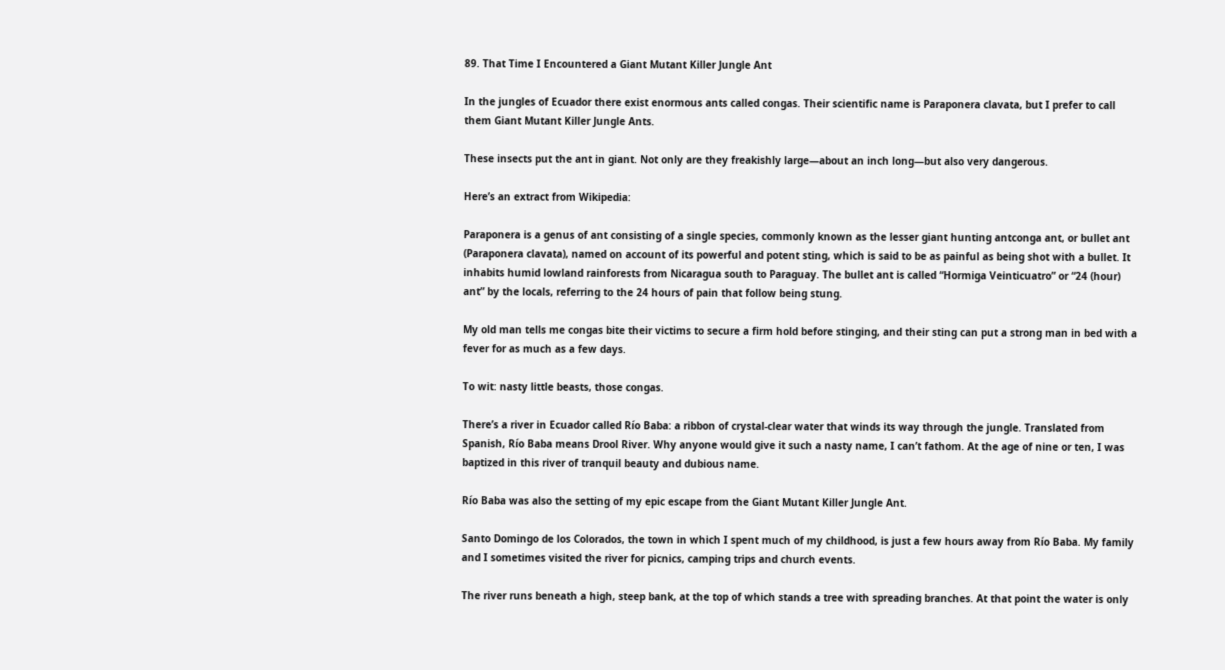89. That Time I Encountered a Giant Mutant Killer Jungle Ant

In the jungles of Ecuador there exist enormous ants called congas. Their scientific name is Paraponera clavata, but I prefer to call them Giant Mutant Killer Jungle Ants.

These insects put the ant in giant. Not only are they freakishly large—about an inch long—but also very dangerous.

Here’s an extract from Wikipedia:

Paraponera is a genus of ant consisting of a single species, commonly known as the lesser giant hunting antconga ant, or bullet ant (Paraponera clavata), named on account of its powerful and potent sting, which is said to be as painful as being shot with a bullet. It inhabits humid lowland rainforests from Nicaragua south to Paraguay. The bullet ant is called “Hormiga Veinticuatro” or “24 (hour) ant” by the locals, referring to the 24 hours of pain that follow being stung.

My old man tells me congas bite their victims to secure a firm hold before stinging, and their sting can put a strong man in bed with a fever for as much as a few days.

To wit: nasty little beasts, those congas.

There’s a river in Ecuador called Río Baba: a ribbon of crystal-clear water that winds its way through the jungle. Translated from Spanish, Río Baba means Drool River. Why anyone would give it such a nasty name, I can’t fathom. At the age of nine or ten, I was baptized in this river of tranquil beauty and dubious name.

Río Baba was also the setting of my epic escape from the Giant Mutant Killer Jungle Ant.

Santo Domingo de los Colorados, the town in which I spent much of my childhood, is just a few hours away from Río Baba. My family and I sometimes visited the river for picnics, camping trips and church events.

The river runs beneath a high, steep bank, at the top of which stands a tree with spreading branches. At that point the water is only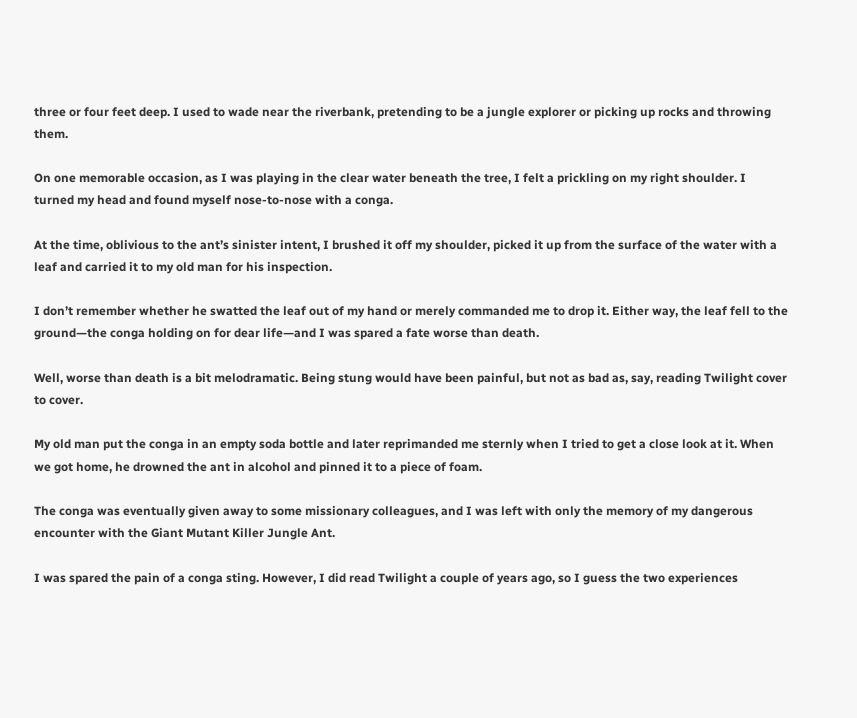three or four feet deep. I used to wade near the riverbank, pretending to be a jungle explorer or picking up rocks and throwing them.

On one memorable occasion, as I was playing in the clear water beneath the tree, I felt a prickling on my right shoulder. I turned my head and found myself nose-to-nose with a conga.

At the time, oblivious to the ant’s sinister intent, I brushed it off my shoulder, picked it up from the surface of the water with a leaf and carried it to my old man for his inspection.

I don’t remember whether he swatted the leaf out of my hand or merely commanded me to drop it. Either way, the leaf fell to the ground—the conga holding on for dear life—and I was spared a fate worse than death.

Well, worse than death is a bit melodramatic. Being stung would have been painful, but not as bad as, say, reading Twilight cover to cover.

My old man put the conga in an empty soda bottle and later reprimanded me sternly when I tried to get a close look at it. When we got home, he drowned the ant in alcohol and pinned it to a piece of foam.

The conga was eventually given away to some missionary colleagues, and I was left with only the memory of my dangerous encounter with the Giant Mutant Killer Jungle Ant.

I was spared the pain of a conga sting. However, I did read Twilight a couple of years ago, so I guess the two experiences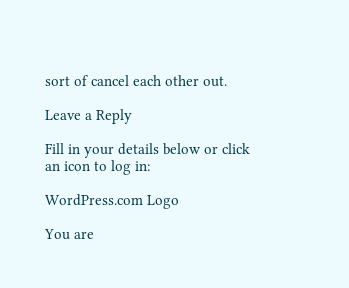sort of cancel each other out.

Leave a Reply

Fill in your details below or click an icon to log in:

WordPress.com Logo

You are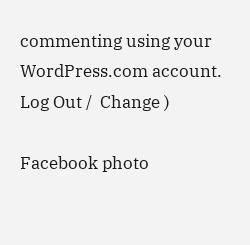commenting using your WordPress.com account. Log Out /  Change )

Facebook photo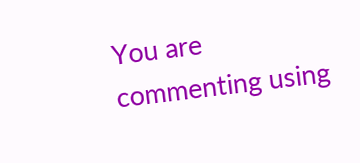You are commenting using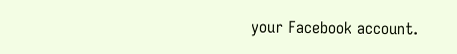your Facebook account.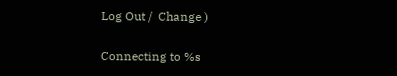Log Out /  Change )

Connecting to %s